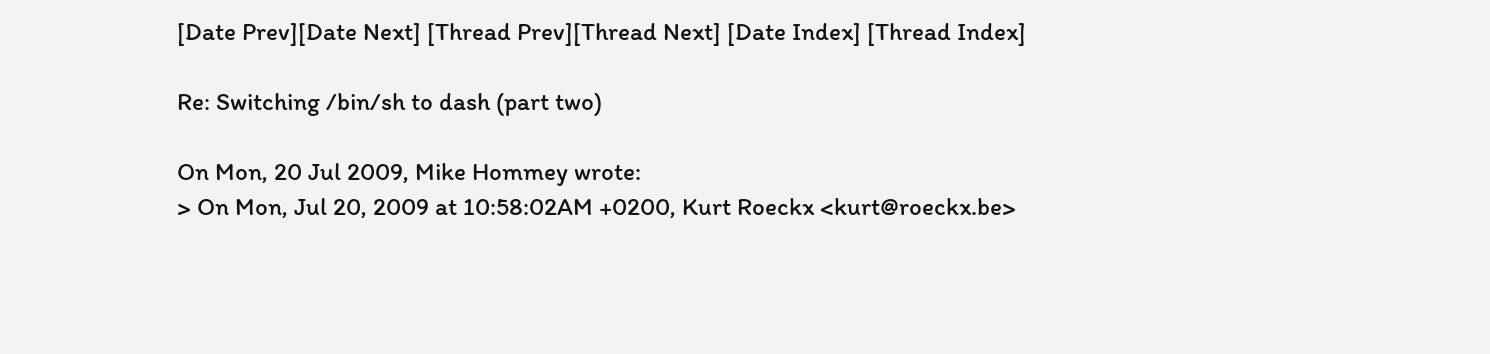[Date Prev][Date Next] [Thread Prev][Thread Next] [Date Index] [Thread Index]

Re: Switching /bin/sh to dash (part two)

On Mon, 20 Jul 2009, Mike Hommey wrote:
> On Mon, Jul 20, 2009 at 10:58:02AM +0200, Kurt Roeckx <kurt@roeckx.be>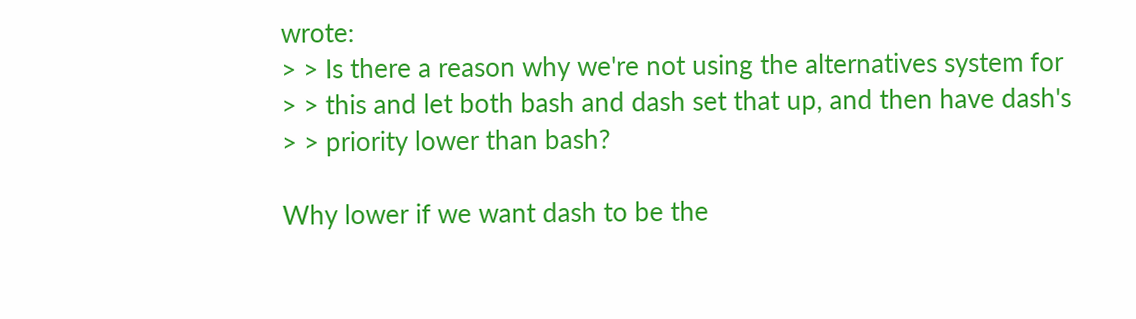wrote:
> > Is there a reason why we're not using the alternatives system for
> > this and let both bash and dash set that up, and then have dash's
> > priority lower than bash?

Why lower if we want dash to be the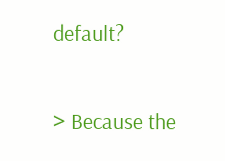default?

> Because the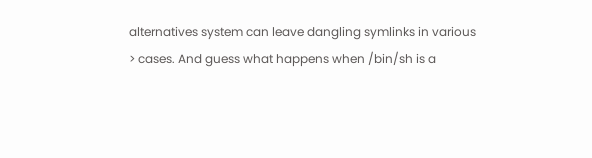alternatives system can leave dangling symlinks in various
> cases. And guess what happens when /bin/sh is a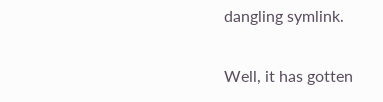dangling symlink.

Well, it has gotten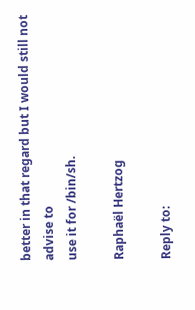better in that regard but I would still not advise to
use it for /bin/sh.

Raphaël Hertzog

Reply to: